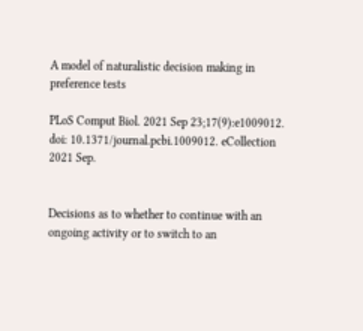A model of naturalistic decision making in preference tests

PLoS Comput Biol. 2021 Sep 23;17(9):e1009012. doi: 10.1371/journal.pcbi.1009012. eCollection 2021 Sep.


Decisions as to whether to continue with an ongoing activity or to switch to an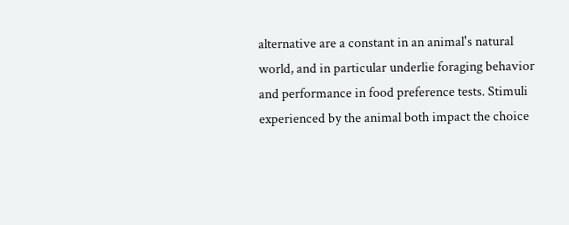alternative are a constant in an animal's natural world, and in particular underlie foraging behavior and performance in food preference tests. Stimuli experienced by the animal both impact the choice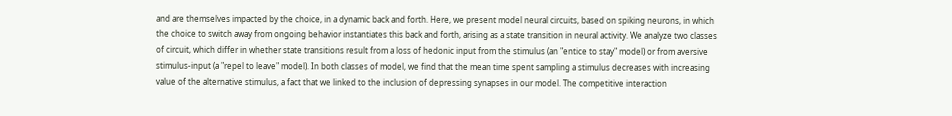and are themselves impacted by the choice, in a dynamic back and forth. Here, we present model neural circuits, based on spiking neurons, in which the choice to switch away from ongoing behavior instantiates this back and forth, arising as a state transition in neural activity. We analyze two classes of circuit, which differ in whether state transitions result from a loss of hedonic input from the stimulus (an "entice to stay" model) or from aversive stimulus-input (a "repel to leave" model). In both classes of model, we find that the mean time spent sampling a stimulus decreases with increasing value of the alternative stimulus, a fact that we linked to the inclusion of depressing synapses in our model. The competitive interaction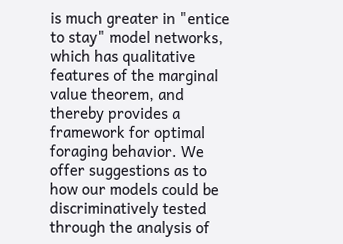is much greater in "entice to stay" model networks, which has qualitative features of the marginal value theorem, and thereby provides a framework for optimal foraging behavior. We offer suggestions as to how our models could be discriminatively tested through the analysis of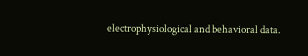electrophysiological and behavioral data.